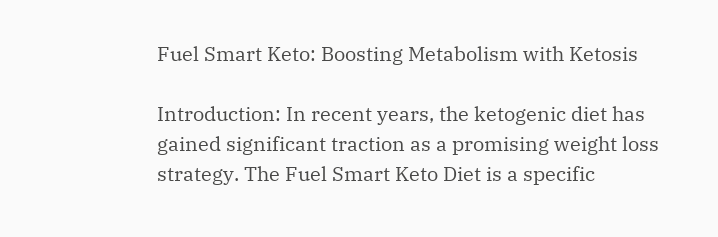Fuel Smart Keto: Boosting Metabolism with Ketosis

Introduction: In recent years, the ketogenic diet has gained significant traction as a promising weight loss strategy. The Fuel Smart Keto Diet is a specific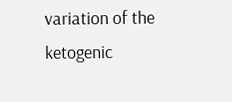variation of the ketogenic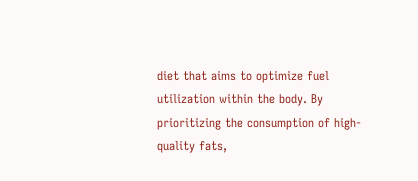diet that aims to optimize fuel utilization within the body. By prioritizing the consumption of high-quality fats,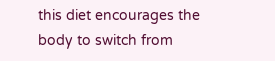this diet encourages the body to switch from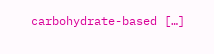carbohydrate-based […]